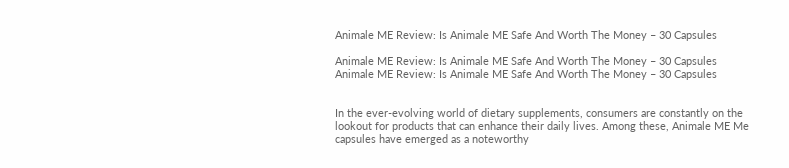Animale ME Review: Is Animale ME Safe And Worth The Money – 30 Capsules

Animale ME Review: Is Animale ME Safe And Worth The Money – 30 Capsules
Animale ME Review: Is Animale ME Safe And Worth The Money – 30 Capsules


In the ever-evolving world of dietary supplements, consumers are constantly on the lookout for products that can enhance their daily lives. Among these, Animale ME Me capsules have emerged as a noteworthy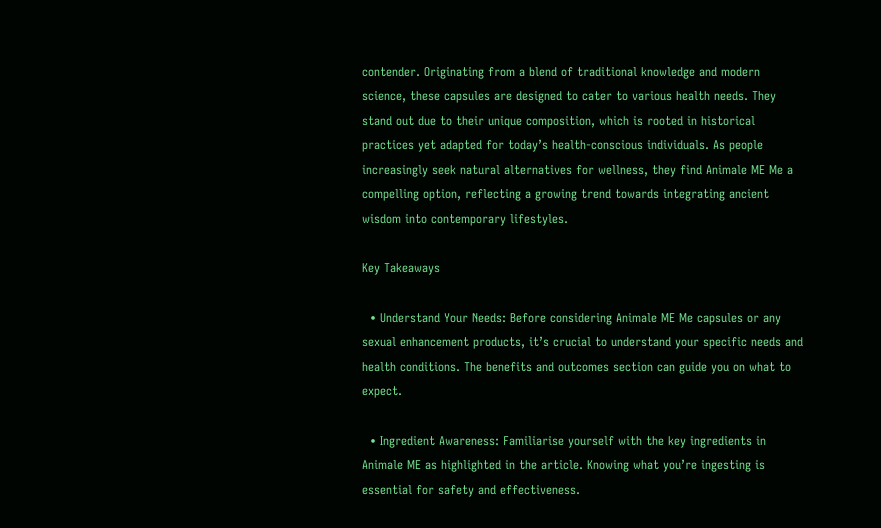contender. Originating from a blend of traditional knowledge and modern science, these capsules are designed to cater to various health needs. They stand out due to their unique composition, which is rooted in historical practices yet adapted for today’s health-conscious individuals. As people increasingly seek natural alternatives for wellness, they find Animale ME Me a compelling option, reflecting a growing trend towards integrating ancient wisdom into contemporary lifestyles.

Key Takeaways

  • Understand Your Needs: Before considering Animale ME Me capsules or any sexual enhancement products, it’s crucial to understand your specific needs and health conditions. The benefits and outcomes section can guide you on what to expect.

  • Ingredient Awareness: Familiarise yourself with the key ingredients in Animale ME as highlighted in the article. Knowing what you’re ingesting is essential for safety and effectiveness.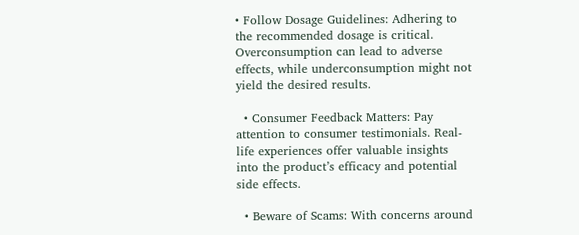• Follow Dosage Guidelines: Adhering to the recommended dosage is critical. Overconsumption can lead to adverse effects, while underconsumption might not yield the desired results.

  • Consumer Feedback Matters: Pay attention to consumer testimonials. Real-life experiences offer valuable insights into the product’s efficacy and potential side effects.

  • Beware of Scams: With concerns around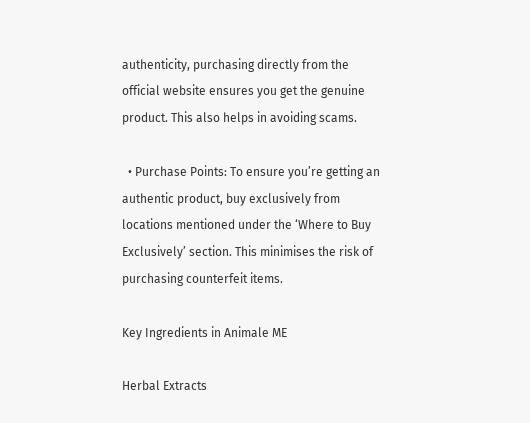authenticity, purchasing directly from the official website ensures you get the genuine product. This also helps in avoiding scams.

  • Purchase Points: To ensure you’re getting an authentic product, buy exclusively from locations mentioned under the ‘Where to Buy Exclusively’ section. This minimises the risk of purchasing counterfeit items.

Key Ingredients in Animale ME

Herbal Extracts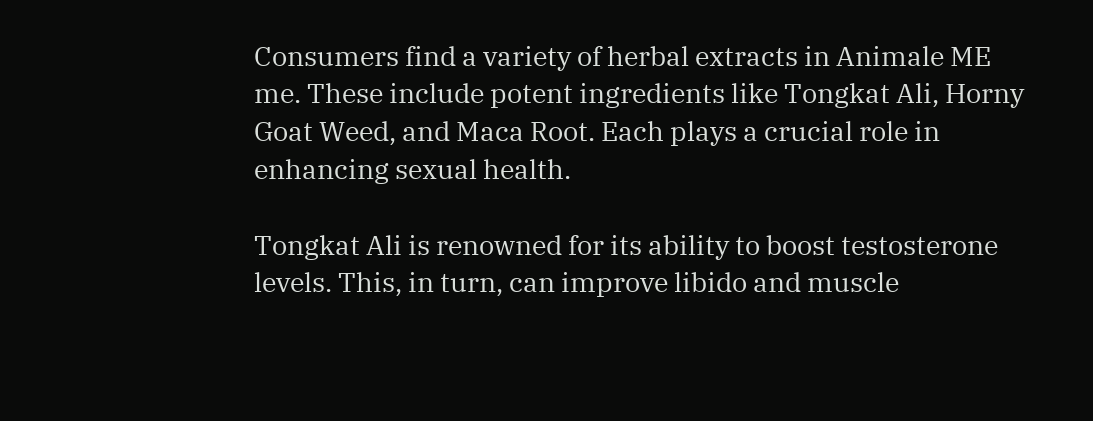Consumers find a variety of herbal extracts in Animale ME me. These include potent ingredients like Tongkat Ali, Horny Goat Weed, and Maca Root. Each plays a crucial role in enhancing sexual health.

Tongkat Ali is renowned for its ability to boost testosterone levels. This, in turn, can improve libido and muscle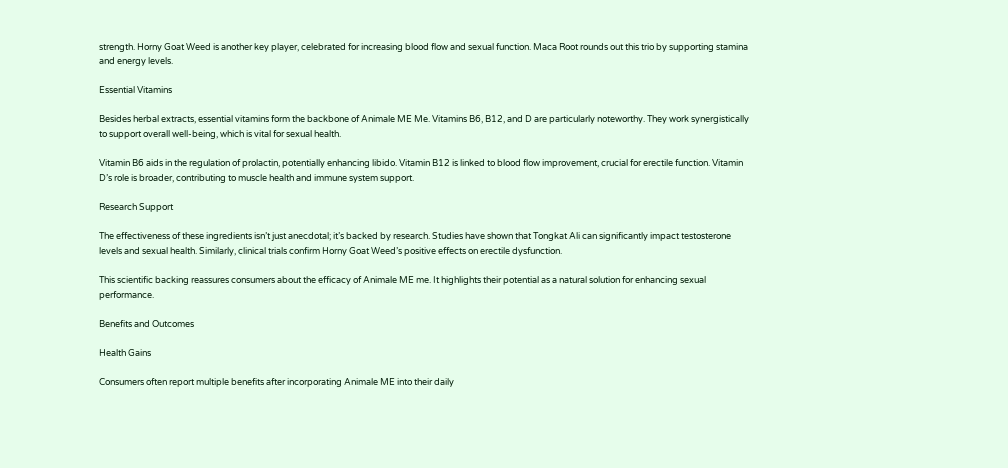strength. Horny Goat Weed is another key player, celebrated for increasing blood flow and sexual function. Maca Root rounds out this trio by supporting stamina and energy levels.

Essential Vitamins

Besides herbal extracts, essential vitamins form the backbone of Animale ME Me. Vitamins B6, B12, and D are particularly noteworthy. They work synergistically to support overall well-being, which is vital for sexual health.

Vitamin B6 aids in the regulation of prolactin, potentially enhancing libido. Vitamin B12 is linked to blood flow improvement, crucial for erectile function. Vitamin D’s role is broader, contributing to muscle health and immune system support.

Research Support

The effectiveness of these ingredients isn’t just anecdotal; it’s backed by research. Studies have shown that Tongkat Ali can significantly impact testosterone levels and sexual health. Similarly, clinical trials confirm Horny Goat Weed’s positive effects on erectile dysfunction.

This scientific backing reassures consumers about the efficacy of Animale ME me. It highlights their potential as a natural solution for enhancing sexual performance.

Benefits and Outcomes

Health Gains

Consumers often report multiple benefits after incorporating Animale ME into their daily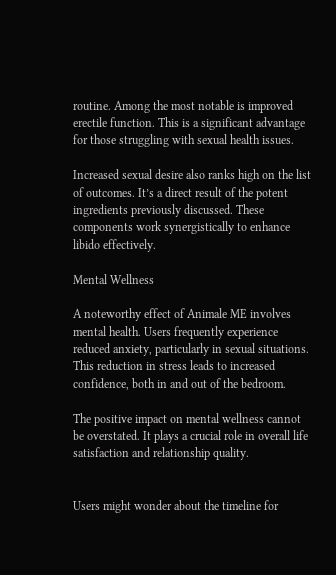routine. Among the most notable is improved erectile function. This is a significant advantage for those struggling with sexual health issues.

Increased sexual desire also ranks high on the list of outcomes. It’s a direct result of the potent ingredients previously discussed. These components work synergistically to enhance libido effectively.

Mental Wellness

A noteworthy effect of Animale ME involves mental health. Users frequently experience reduced anxiety, particularly in sexual situations. This reduction in stress leads to increased confidence, both in and out of the bedroom.

The positive impact on mental wellness cannot be overstated. It plays a crucial role in overall life satisfaction and relationship quality.


Users might wonder about the timeline for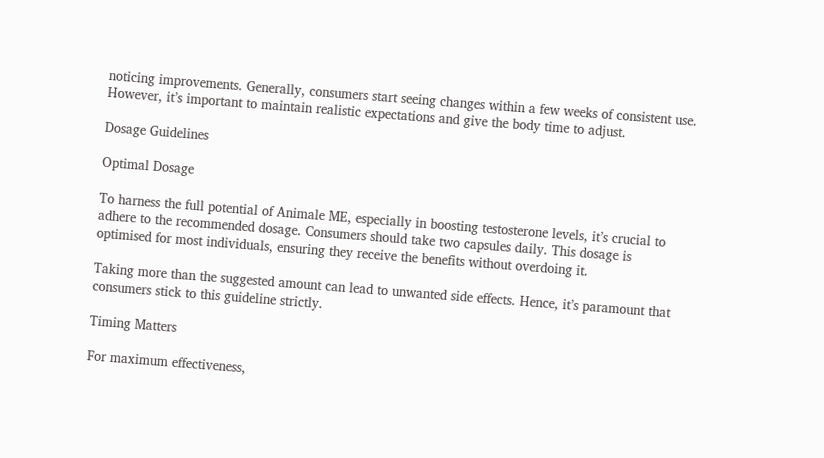noticing improvements. Generally, consumers start seeing changes within a few weeks of consistent use. However, it’s important to maintain realistic expectations and give the body time to adjust.

Dosage Guidelines

Optimal Dosage

To harness the full potential of Animale ME, especially in boosting testosterone levels, it’s crucial to adhere to the recommended dosage. Consumers should take two capsules daily. This dosage is optimised for most individuals, ensuring they receive the benefits without overdoing it.

Taking more than the suggested amount can lead to unwanted side effects. Hence, it’s paramount that consumers stick to this guideline strictly.

Timing Matters

For maximum effectiveness,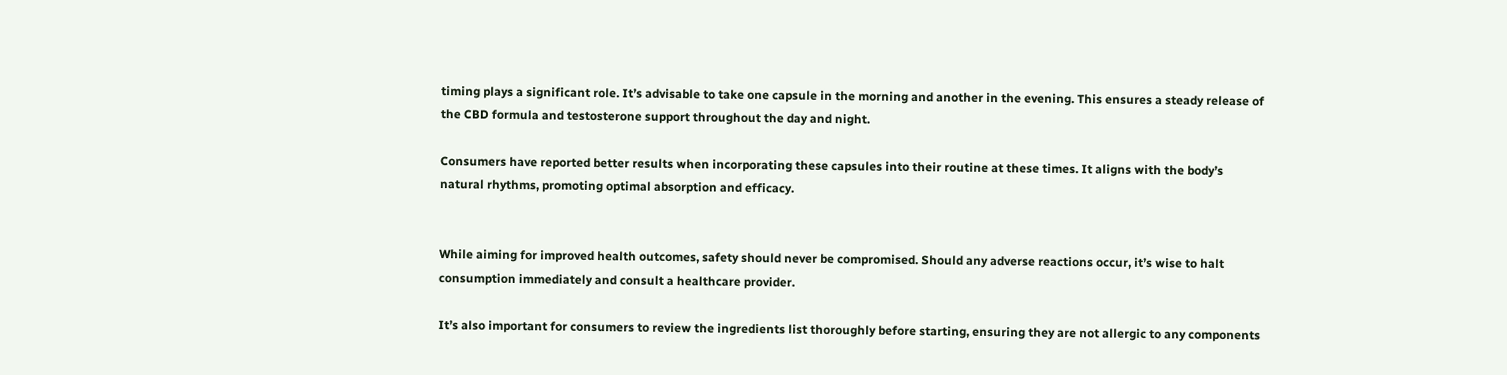timing plays a significant role. It’s advisable to take one capsule in the morning and another in the evening. This ensures a steady release of the CBD formula and testosterone support throughout the day and night.

Consumers have reported better results when incorporating these capsules into their routine at these times. It aligns with the body’s natural rhythms, promoting optimal absorption and efficacy.


While aiming for improved health outcomes, safety should never be compromised. Should any adverse reactions occur, it’s wise to halt consumption immediately and consult a healthcare provider.

It’s also important for consumers to review the ingredients list thoroughly before starting, ensuring they are not allergic to any components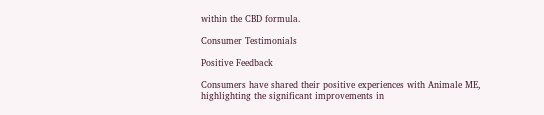within the CBD formula.

Consumer Testimonials

Positive Feedback

Consumers have shared their positive experiences with Animale ME, highlighting the significant improvements in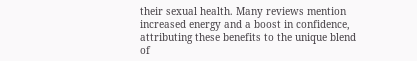their sexual health. Many reviews mention increased energy and a boost in confidence, attributing these benefits to the unique blend of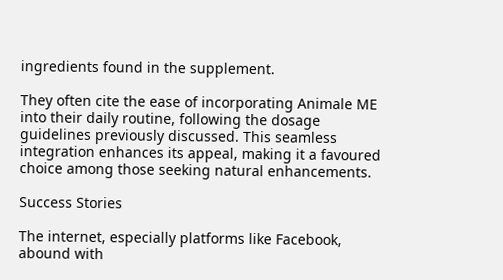ingredients found in the supplement.

They often cite the ease of incorporating Animale ME into their daily routine, following the dosage guidelines previously discussed. This seamless integration enhances its appeal, making it a favoured choice among those seeking natural enhancements.

Success Stories

The internet, especially platforms like Facebook, abound with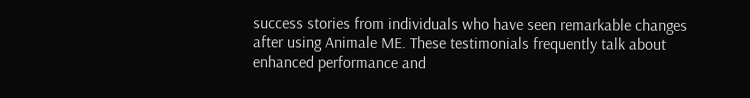success stories from individuals who have seen remarkable changes after using Animale ME. These testimonials frequently talk about enhanced performance and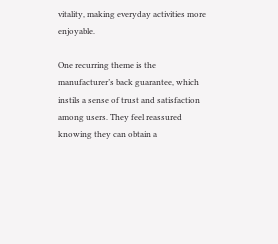vitality, making everyday activities more enjoyable.

One recurring theme is the manufacturer’s back guarantee, which instils a sense of trust and satisfaction among users. They feel reassured knowing they can obtain a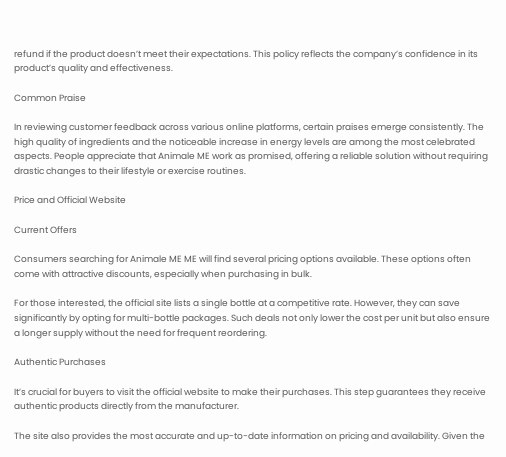refund if the product doesn’t meet their expectations. This policy reflects the company’s confidence in its product’s quality and effectiveness.

Common Praise

In reviewing customer feedback across various online platforms, certain praises emerge consistently. The high quality of ingredients and the noticeable increase in energy levels are among the most celebrated aspects. People appreciate that Animale ME work as promised, offering a reliable solution without requiring drastic changes to their lifestyle or exercise routines.

Price and Official Website

Current Offers

Consumers searching for Animale ME ME will find several pricing options available. These options often come with attractive discounts, especially when purchasing in bulk.

For those interested, the official site lists a single bottle at a competitive rate. However, they can save significantly by opting for multi-bottle packages. Such deals not only lower the cost per unit but also ensure a longer supply without the need for frequent reordering.

Authentic Purchases

It’s crucial for buyers to visit the official website to make their purchases. This step guarantees they receive authentic products directly from the manufacturer.

The site also provides the most accurate and up-to-date information on pricing and availability. Given the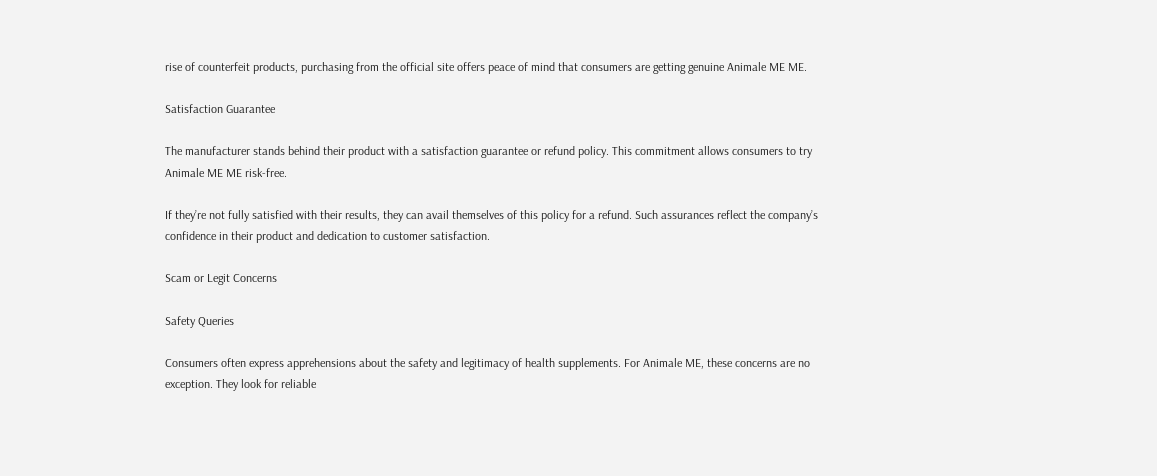rise of counterfeit products, purchasing from the official site offers peace of mind that consumers are getting genuine Animale ME ME.

Satisfaction Guarantee

The manufacturer stands behind their product with a satisfaction guarantee or refund policy. This commitment allows consumers to try Animale ME ME risk-free.

If they’re not fully satisfied with their results, they can avail themselves of this policy for a refund. Such assurances reflect the company’s confidence in their product and dedication to customer satisfaction.

Scam or Legit Concerns

Safety Queries

Consumers often express apprehensions about the safety and legitimacy of health supplements. For Animale ME, these concerns are no exception. They look for reliable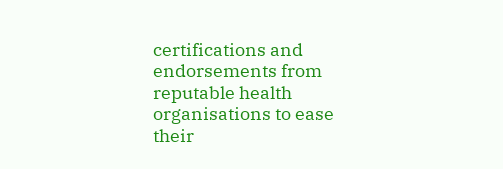certifications and endorsements from reputable health organisations to ease their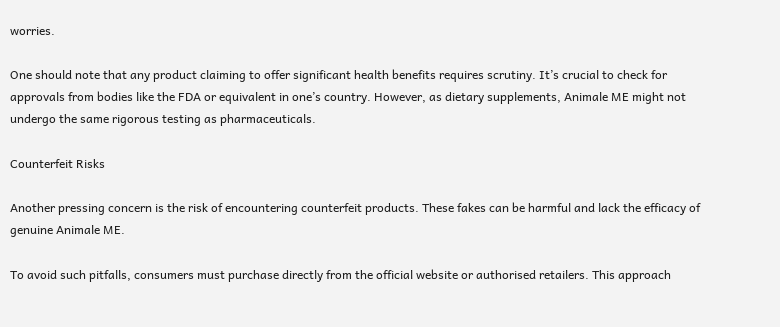worries.

One should note that any product claiming to offer significant health benefits requires scrutiny. It’s crucial to check for approvals from bodies like the FDA or equivalent in one’s country. However, as dietary supplements, Animale ME might not undergo the same rigorous testing as pharmaceuticals.

Counterfeit Risks

Another pressing concern is the risk of encountering counterfeit products. These fakes can be harmful and lack the efficacy of genuine Animale ME.

To avoid such pitfalls, consumers must purchase directly from the official website or authorised retailers. This approach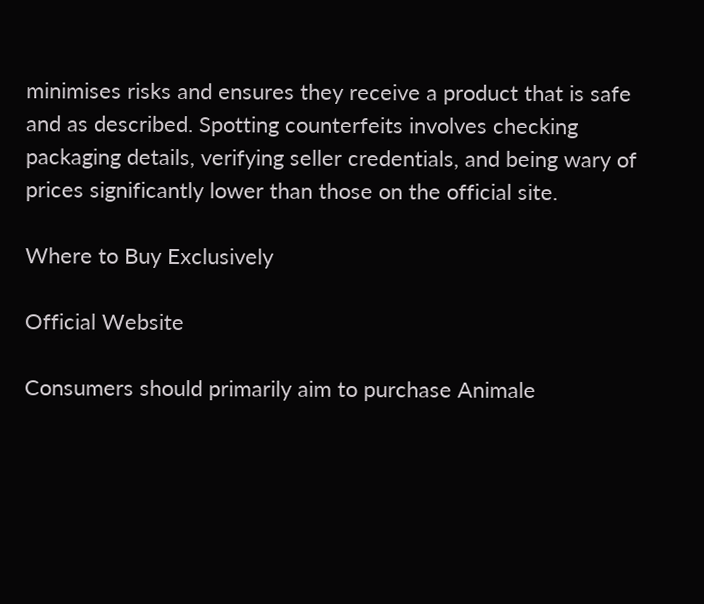minimises risks and ensures they receive a product that is safe and as described. Spotting counterfeits involves checking packaging details, verifying seller credentials, and being wary of prices significantly lower than those on the official site.

Where to Buy Exclusively

Official Website

Consumers should primarily aim to purchase Animale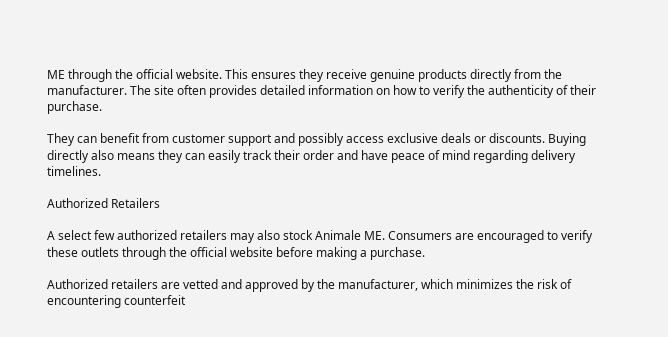ME through the official website. This ensures they receive genuine products directly from the manufacturer. The site often provides detailed information on how to verify the authenticity of their purchase.

They can benefit from customer support and possibly access exclusive deals or discounts. Buying directly also means they can easily track their order and have peace of mind regarding delivery timelines.

Authorized Retailers

A select few authorized retailers may also stock Animale ME. Consumers are encouraged to verify these outlets through the official website before making a purchase.

Authorized retailers are vetted and approved by the manufacturer, which minimizes the risk of encountering counterfeit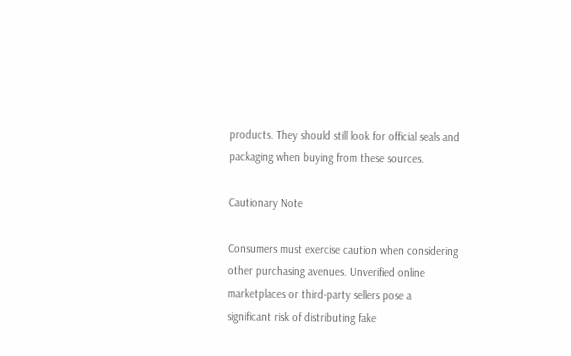products. They should still look for official seals and packaging when buying from these sources.

Cautionary Note

Consumers must exercise caution when considering other purchasing avenues. Unverified online marketplaces or third-party sellers pose a significant risk of distributing fake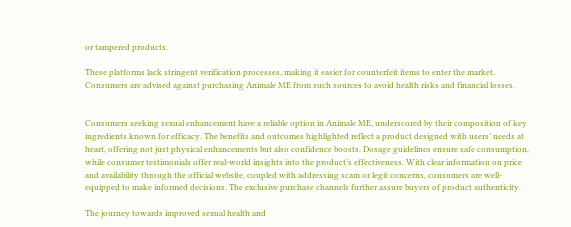or tampered products.

These platforms lack stringent verification processes, making it easier for counterfeit items to enter the market. Consumers are advised against purchasing Animale ME from such sources to avoid health risks and financial losses.


Consumers seeking sexual enhancement have a reliable option in Animale ME, underscored by their composition of key ingredients known for efficacy. The benefits and outcomes highlighted reflect a product designed with users’ needs at heart, offering not just physical enhancements but also confidence boosts. Dosage guidelines ensure safe consumption, while consumer testimonials offer real-world insights into the product’s effectiveness. With clear information on price and availability through the official website, coupled with addressing scam or legit concerns, consumers are well-equipped to make informed decisions. The exclusive purchase channels further assure buyers of product authenticity.

The journey towards improved sexual health and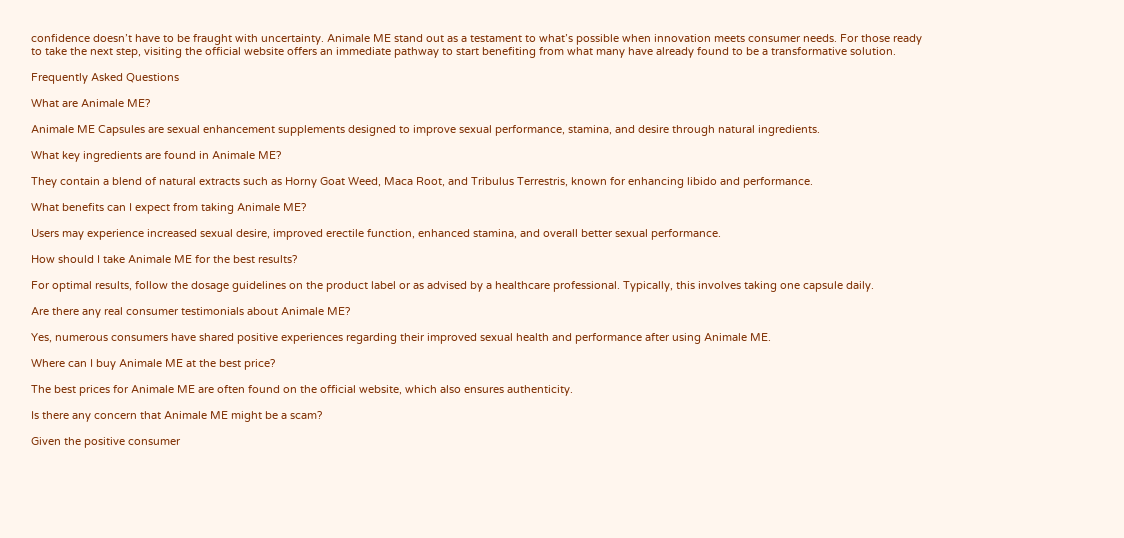confidence doesn’t have to be fraught with uncertainty. Animale ME stand out as a testament to what’s possible when innovation meets consumer needs. For those ready to take the next step, visiting the official website offers an immediate pathway to start benefiting from what many have already found to be a transformative solution.

Frequently Asked Questions

What are Animale ME?

Animale ME Capsules are sexual enhancement supplements designed to improve sexual performance, stamina, and desire through natural ingredients.

What key ingredients are found in Animale ME?

They contain a blend of natural extracts such as Horny Goat Weed, Maca Root, and Tribulus Terrestris, known for enhancing libido and performance.

What benefits can I expect from taking Animale ME?

Users may experience increased sexual desire, improved erectile function, enhanced stamina, and overall better sexual performance.

How should I take Animale ME for the best results?

For optimal results, follow the dosage guidelines on the product label or as advised by a healthcare professional. Typically, this involves taking one capsule daily.

Are there any real consumer testimonials about Animale ME?

Yes, numerous consumers have shared positive experiences regarding their improved sexual health and performance after using Animale ME.

Where can I buy Animale ME at the best price?

The best prices for Animale ME are often found on the official website, which also ensures authenticity.

Is there any concern that Animale ME might be a scam?

Given the positive consumer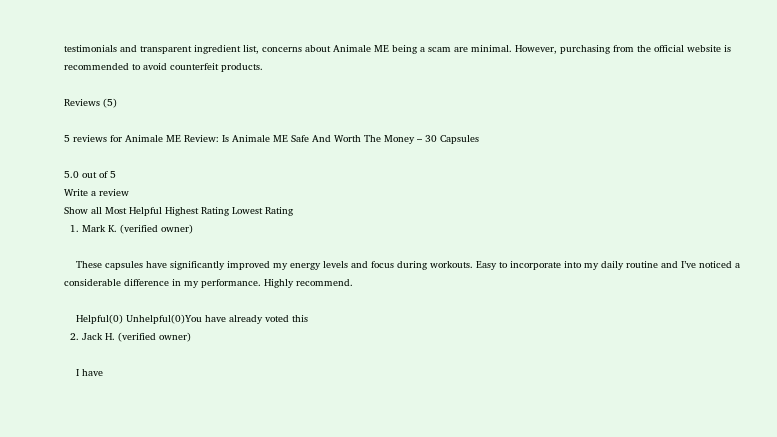testimonials and transparent ingredient list, concerns about Animale ME being a scam are minimal. However, purchasing from the official website is recommended to avoid counterfeit products.

Reviews (5)

5 reviews for Animale ME Review: Is Animale ME Safe And Worth The Money – 30 Capsules

5.0 out of 5
Write a review
Show all Most Helpful Highest Rating Lowest Rating
  1. Mark K. (verified owner)

    These capsules have significantly improved my energy levels and focus during workouts. Easy to incorporate into my daily routine and I’ve noticed a considerable difference in my performance. Highly recommend.

    Helpful(0) Unhelpful(0)You have already voted this
  2. Jack H. (verified owner)

    I have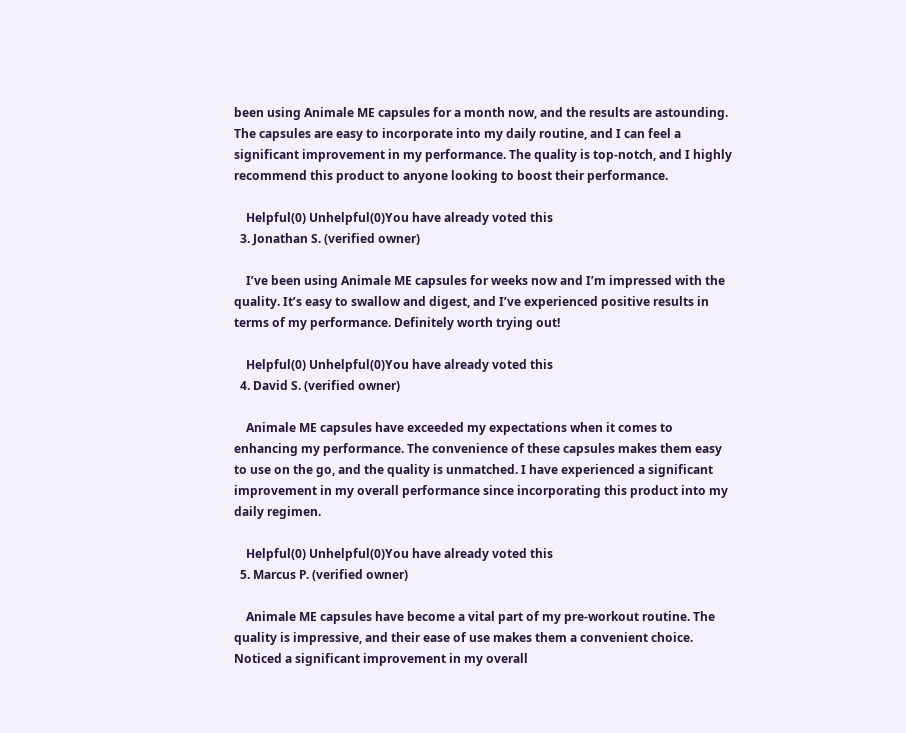been using Animale ME capsules for a month now, and the results are astounding. The capsules are easy to incorporate into my daily routine, and I can feel a significant improvement in my performance. The quality is top-notch, and I highly recommend this product to anyone looking to boost their performance.

    Helpful(0) Unhelpful(0)You have already voted this
  3. Jonathan S. (verified owner)

    I’ve been using Animale ME capsules for weeks now and I’m impressed with the quality. It’s easy to swallow and digest, and I’ve experienced positive results in terms of my performance. Definitely worth trying out!

    Helpful(0) Unhelpful(0)You have already voted this
  4. David S. (verified owner)

    Animale ME capsules have exceeded my expectations when it comes to enhancing my performance. The convenience of these capsules makes them easy to use on the go, and the quality is unmatched. I have experienced a significant improvement in my overall performance since incorporating this product into my daily regimen.

    Helpful(0) Unhelpful(0)You have already voted this
  5. Marcus P. (verified owner)

    Animale ME capsules have become a vital part of my pre-workout routine. The quality is impressive, and their ease of use makes them a convenient choice. Noticed a significant improvement in my overall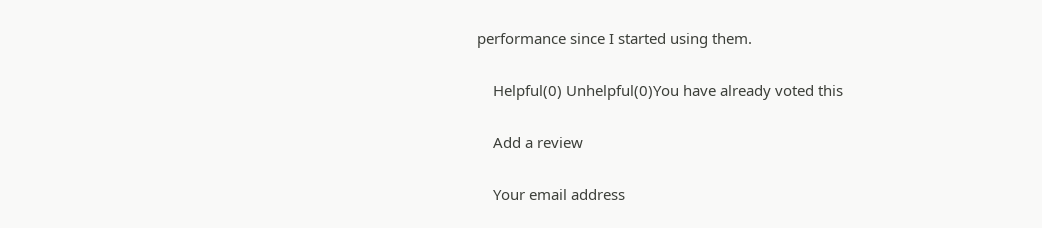performance since I started using them.

    Helpful(0) Unhelpful(0)You have already voted this

    Add a review

    Your email address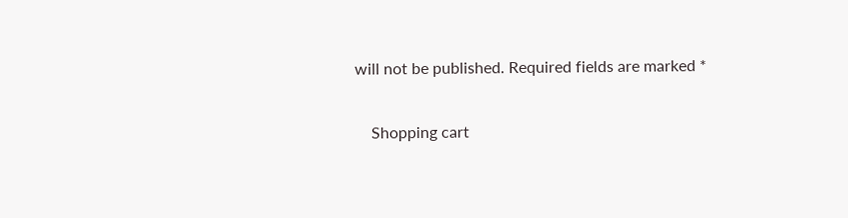will not be published. Required fields are marked *

    Shopping cart